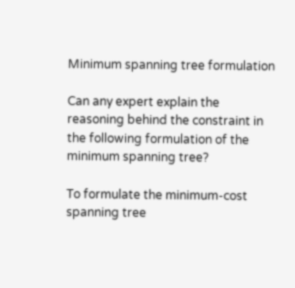Minimum spanning tree formulation

Can any expert explain the reasoning behind the constraint in the following formulation of the minimum spanning tree?

To formulate the minimum-cost spanning tree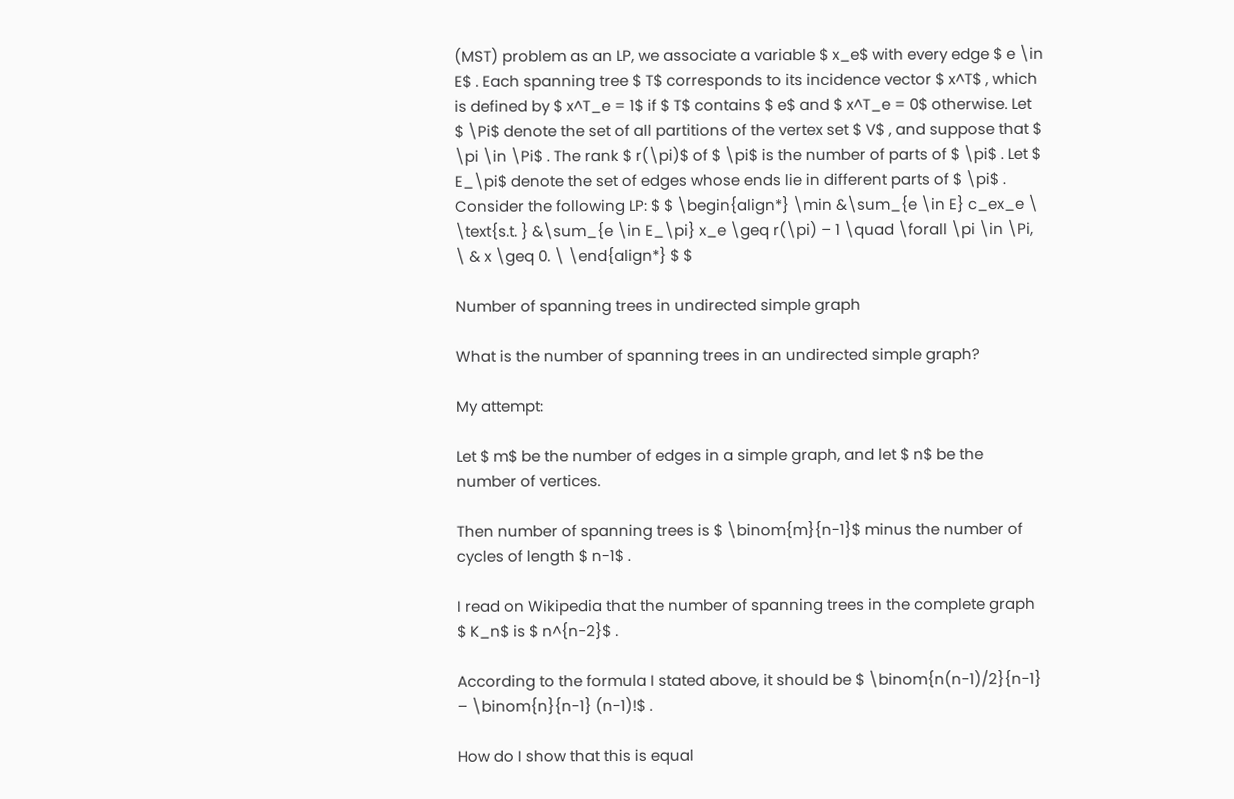(MST) problem as an LP, we associate a variable $ x_e$ with every edge $ e \in E$ . Each spanning tree $ T$ corresponds to its incidence vector $ x^T$ , which is defined by $ x^T_e = 1$ if $ T$ contains $ e$ and $ x^T_e = 0$ otherwise. Let $ \Pi$ denote the set of all partitions of the vertex set $ V$ , and suppose that $ \pi \in \Pi$ . The rank $ r(\pi)$ of $ \pi$ is the number of parts of $ \pi$ . Let $ E_\pi$ denote the set of edges whose ends lie in different parts of $ \pi$ . Consider the following LP: $ $ \begin{align*} \min &\sum_{e \in E} c_ex_e \ \text{s.t. } &\sum_{e \in E_\pi} x_e \geq r(\pi) – 1 \quad \forall \pi \in \Pi, \ & x \geq 0. \ \end{align*} $ $

Number of spanning trees in undirected simple graph

What is the number of spanning trees in an undirected simple graph?

My attempt:

Let $ m$ be the number of edges in a simple graph, and let $ n$ be the number of vertices.

Then number of spanning trees is $ \binom{m}{n-1}$ minus the number of cycles of length $ n-1$ .

I read on Wikipedia that the number of spanning trees in the complete graph $ K_n$ is $ n^{n-2}$ .

According to the formula I stated above, it should be $ \binom{n(n-1)/2}{n-1} – \binom{n}{n-1} (n-1)!$ .

How do I show that this is equal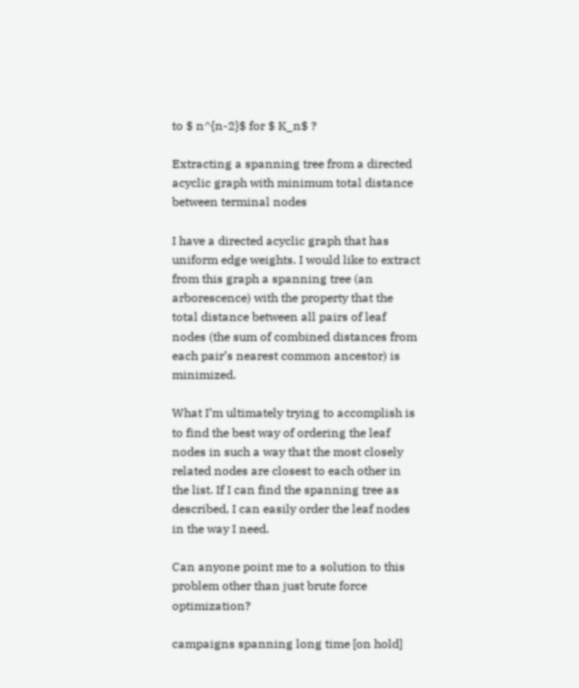to $ n^{n-2}$ for $ K_n$ ?

Extracting a spanning tree from a directed acyclic graph with minimum total distance between terminal nodes

I have a directed acyclic graph that has uniform edge weights. I would like to extract from this graph a spanning tree (an arborescence) with the property that the total distance between all pairs of leaf nodes (the sum of combined distances from each pair’s nearest common ancestor) is minimized.

What I’m ultimately trying to accomplish is to find the best way of ordering the leaf nodes in such a way that the most closely related nodes are closest to each other in the list. If I can find the spanning tree as described, I can easily order the leaf nodes in the way I need.

Can anyone point me to a solution to this problem other than just brute force optimization?

campaigns spanning long time [on hold]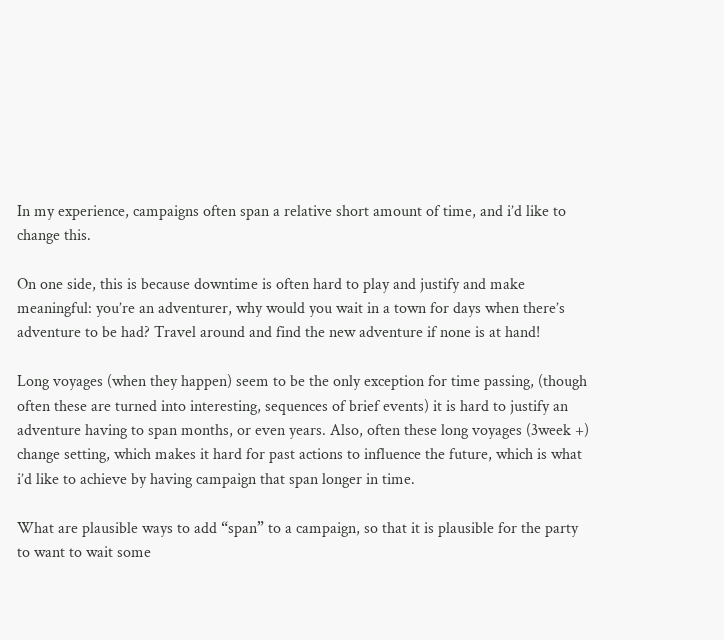In my experience, campaigns often span a relative short amount of time, and i’d like to change this.

On one side, this is because downtime is often hard to play and justify and make meaningful: you’re an adventurer, why would you wait in a town for days when there’s adventure to be had? Travel around and find the new adventure if none is at hand!

Long voyages (when they happen) seem to be the only exception for time passing, (though often these are turned into interesting, sequences of brief events) it is hard to justify an adventure having to span months, or even years. Also, often these long voyages (3week +) change setting, which makes it hard for past actions to influence the future, which is what i’d like to achieve by having campaign that span longer in time.

What are plausible ways to add “span” to a campaign, so that it is plausible for the party to want to wait some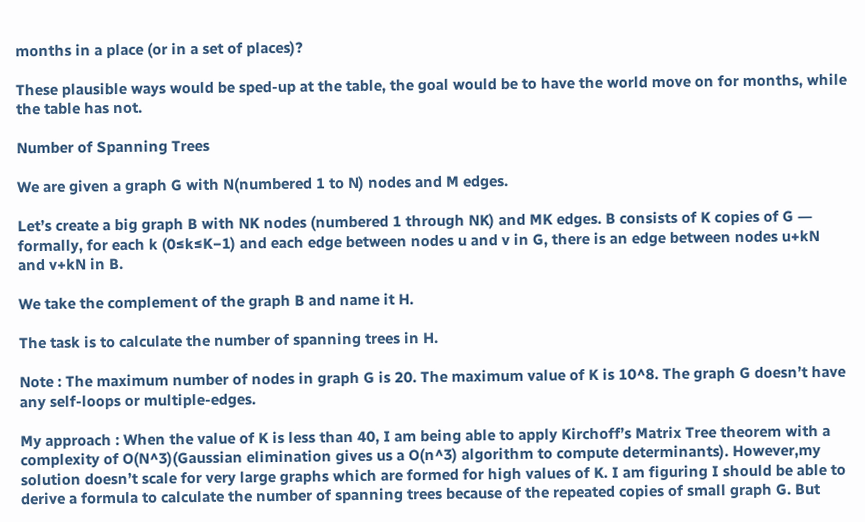months in a place (or in a set of places)?

These plausible ways would be sped-up at the table, the goal would be to have the world move on for months, while the table has not.

Number of Spanning Trees

We are given a graph G with N(numbered 1 to N) nodes and M edges.

Let’s create a big graph B with NK nodes (numbered 1 through NK) and MK edges. B consists of K copies of G ― formally, for each k (0≤k≤K−1) and each edge between nodes u and v in G, there is an edge between nodes u+kN and v+kN in B.

We take the complement of the graph B and name it H.

The task is to calculate the number of spanning trees in H.

Note : The maximum number of nodes in graph G is 20. The maximum value of K is 10^8. The graph G doesn’t have any self-loops or multiple-edges.

My approach : When the value of K is less than 40, I am being able to apply Kirchoff’s Matrix Tree theorem with a complexity of O(N^3)(Gaussian elimination gives us a O(n^3) algorithm to compute determinants). However,my solution doesn’t scale for very large graphs which are formed for high values of K. I am figuring I should be able to derive a formula to calculate the number of spanning trees because of the repeated copies of small graph G. But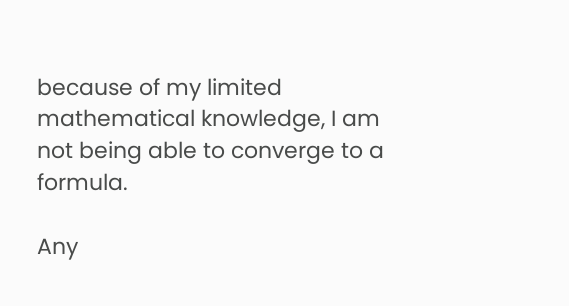because of my limited mathematical knowledge, I am not being able to converge to a formula.

Any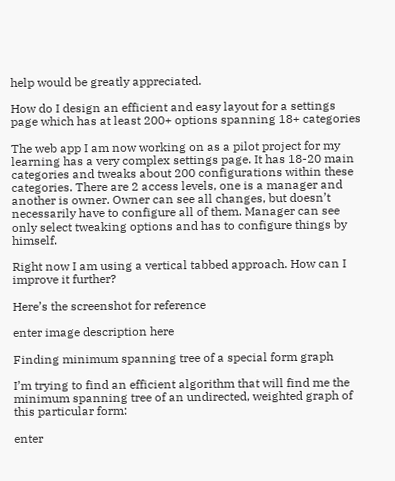help would be greatly appreciated.

How do I design an efficient and easy layout for a settings page which has at least 200+ options spanning 18+ categories

The web app I am now working on as a pilot project for my learning has a very complex settings page. It has 18-20 main categories and tweaks about 200 configurations within these categories. There are 2 access levels, one is a manager and another is owner. Owner can see all changes, but doesn’t necessarily have to configure all of them. Manager can see only select tweaking options and has to configure things by himself.

Right now I am using a vertical tabbed approach. How can I improve it further?

Here’s the screenshot for reference

enter image description here

Finding minimum spanning tree of a special form graph

I’m trying to find an efficient algorithm that will find me the minimum spanning tree of an undirected, weighted graph of this particular form:

enter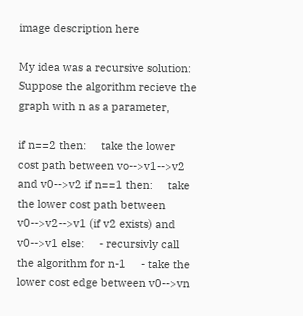image description here

My idea was a recursive solution: Suppose the algorithm recieve the graph with n as a parameter,

if n==2 then:     take the lower cost path between vo-->v1-->v2 and v0-->v2 if n==1 then:     take the lower cost path between v0-->v2-->v1 (if v2 exists) and v0-->v1 else:     - recursivly call the algorithm for n-1     - take the lower cost edge between v0-->vn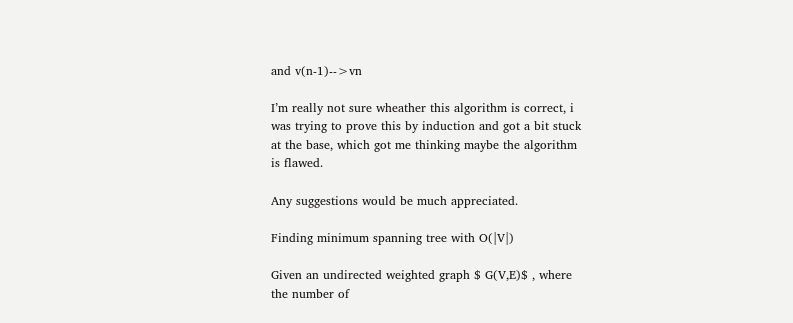and v(n-1)-->vn

I’m really not sure wheather this algorithm is correct, i was trying to prove this by induction and got a bit stuck at the base, which got me thinking maybe the algorithm is flawed.

Any suggestions would be much appreciated.

Finding minimum spanning tree with O(|V|)

Given an undirected weighted graph $ G(V,E)$ , where the number of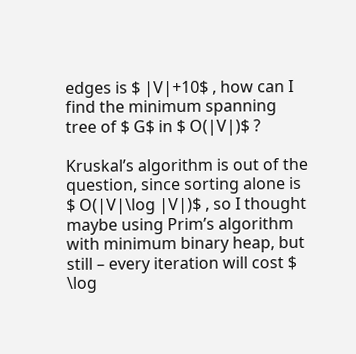edges is $ |V|+10$ , how can I find the minimum spanning tree of $ G$ in $ O(|V|)$ ?

Kruskal’s algorithm is out of the question, since sorting alone is $ O(|V|\log |V|)$ , so I thought maybe using Prim’s algorithm with minimum binary heap, but still – every iteration will cost $ \log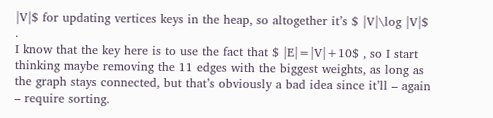|V|$ for updating vertices keys in the heap, so altogether it’s $ |V|\log |V|$ .
I know that the key here is to use the fact that $ |E|=|V|+10$ , so I start thinking maybe removing the 11 edges with the biggest weights, as long as the graph stays connected, but that’s obviously a bad idea since it’ll – again – require sorting.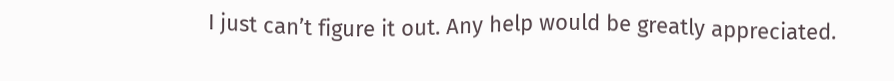I just can’t figure it out. Any help would be greatly appreciated.